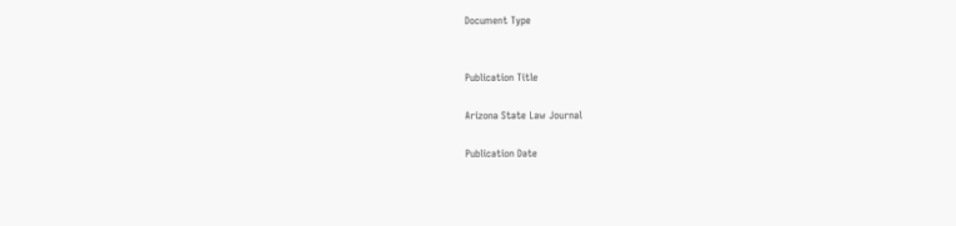Document Type


Publication Title

Arizona State Law Journal

Publication Date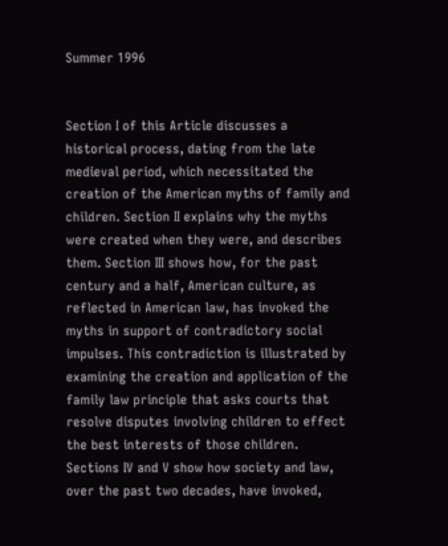Summer 1996


Section I of this Article discusses a historical process, dating from the late medieval period, which necessitated the creation of the American myths of family and children. Section II explains why the myths were created when they were, and describes them. Section III shows how, for the past century and a half, American culture, as reflected in American law, has invoked the myths in support of contradictory social impulses. This contradiction is illustrated by examining the creation and application of the family law principle that asks courts that resolve disputes involving children to effect the best interests of those children. Sections IV and V show how society and law, over the past two decades, have invoked,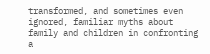transformed, and sometimes even ignored, familiar myths about family and children in confronting a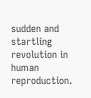sudden and startling revolution in human reproduction.